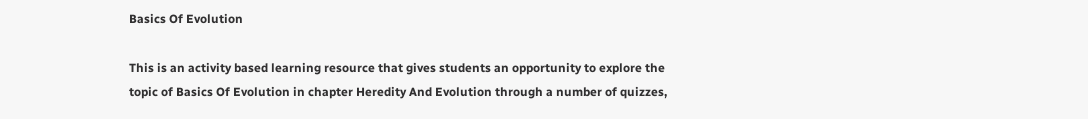Basics Of Evolution

This is an activity based learning resource that gives students an opportunity to explore the topic of Basics Of Evolution in chapter Heredity And Evolution through a number of quizzes,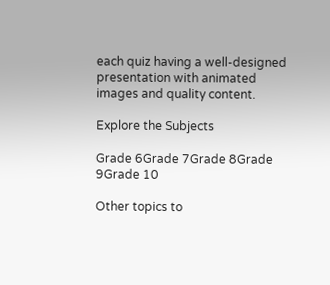each quiz having a well-designed presentation with animated images and quality content.

Explore the Subjects

Grade 6Grade 7Grade 8Grade 9Grade 10

Other topics to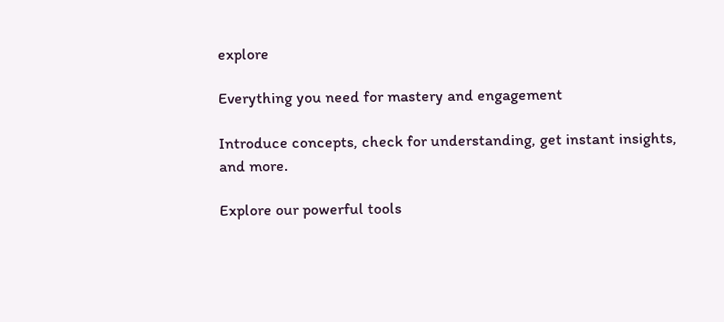explore

Everything you need for mastery and engagement

Introduce concepts, check for understanding, get instant insights, and more.

Explore our powerful tools